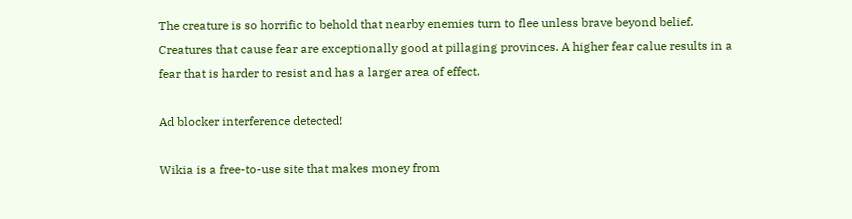The creature is so horrific to behold that nearby enemies turn to flee unless brave beyond belief. Creatures that cause fear are exceptionally good at pillaging provinces. A higher fear calue results in a fear that is harder to resist and has a larger area of effect.

Ad blocker interference detected!

Wikia is a free-to-use site that makes money from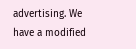advertising. We have a modified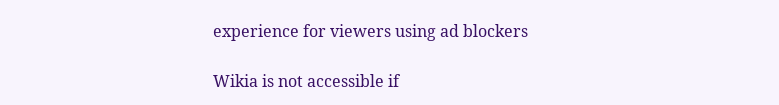experience for viewers using ad blockers

Wikia is not accessible if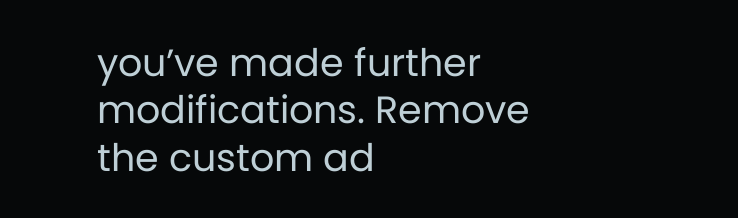you’ve made further modifications. Remove the custom ad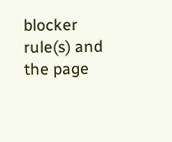blocker rule(s) and the page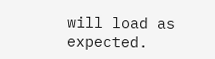will load as expected.